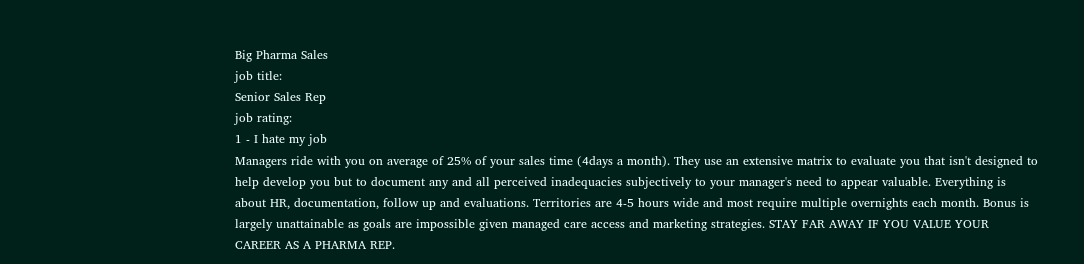Big Pharma Sales
job title:
Senior Sales Rep
job rating:
1 - I hate my job
Managers ride with you on average of 25% of your sales time (4days a month). They use an extensive matrix to evaluate you that isn't designed to help develop you but to document any and all perceived inadequacies subjectively to your manager's need to appear valuable. Everything is about HR, documentation, follow up and evaluations. Territories are 4-5 hours wide and most require multiple overnights each month. Bonus is largely unattainable as goals are impossible given managed care access and marketing strategies. STAY FAR AWAY IF YOU VALUE YOUR CAREER AS A PHARMA REP.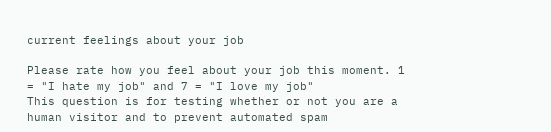current feelings about your job

Please rate how you feel about your job this moment. 1 = "I hate my job" and 7 = "I love my job"
This question is for testing whether or not you are a human visitor and to prevent automated spam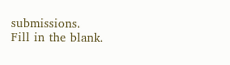submissions.
Fill in the blank.